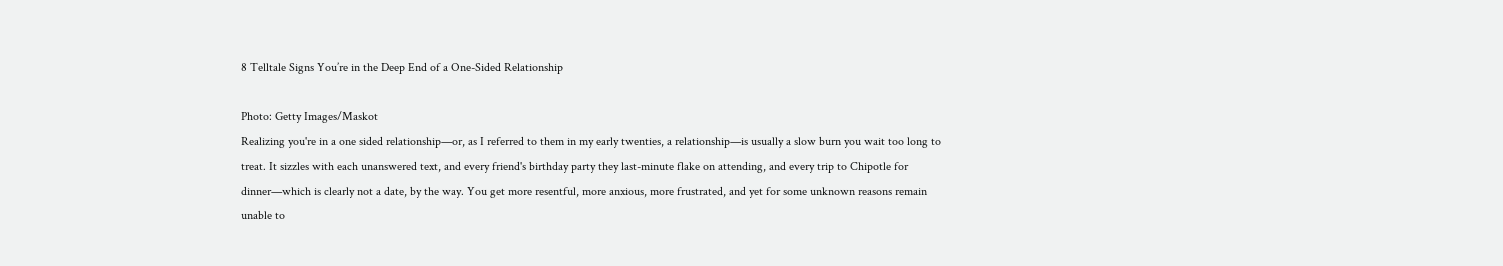8 Telltale Signs You’re in the Deep End of a One-Sided Relationship

Photo: Getty Images/Maskot
Realizing you're in a one sided relationship—or, as I referred to them in my early twenties, a relationship—is usually a slow burn you wait too long to treat. It sizzles with each unanswered text, and every friend's birthday party they last-minute flake on attending, and every trip to Chipotle for dinner—which is clearly not a date, by the way. You get more resentful, more anxious, more frustrated, and yet for some unknown reasons remain unable to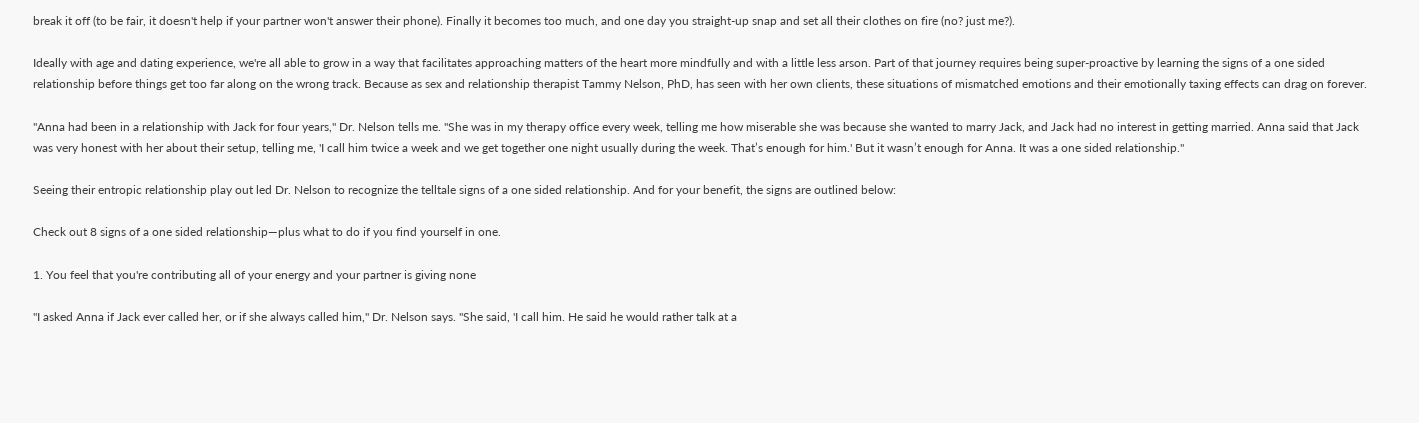break it off (to be fair, it doesn't help if your partner won't answer their phone). Finally it becomes too much, and one day you straight-up snap and set all their clothes on fire (no? just me?).

Ideally with age and dating experience, we're all able to grow in a way that facilitates approaching matters of the heart more mindfully and with a little less arson. Part of that journey requires being super-proactive by learning the signs of a one sided relationship before things get too far along on the wrong track. Because as sex and relationship therapist Tammy Nelson, PhD, has seen with her own clients, these situations of mismatched emotions and their emotionally taxing effects can drag on forever.

"Anna had been in a relationship with Jack for four years," Dr. Nelson tells me. "She was in my therapy office every week, telling me how miserable she was because she wanted to marry Jack, and Jack had no interest in getting married. Anna said that Jack was very honest with her about their setup, telling me, 'I call him twice a week and we get together one night usually during the week. That’s enough for him.' But it wasn’t enough for Anna. It was a one sided relationship."

Seeing their entropic relationship play out led Dr. Nelson to recognize the telltale signs of a one sided relationship. And for your benefit, the signs are outlined below:

Check out 8 signs of a one sided relationship—plus what to do if you find yourself in one.

1. You feel that you're contributing all of your energy and your partner is giving none

"I asked Anna if Jack ever called her, or if she always called him," Dr. Nelson says. "She said, 'I call him. He said he would rather talk at a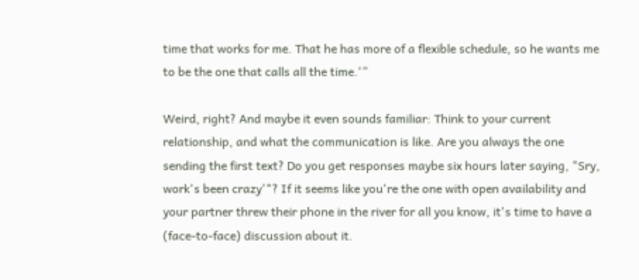time that works for me. That he has more of a flexible schedule, so he wants me to be the one that calls all the time.'”

Weird, right? And maybe it even sounds familiar: Think to your current relationship, and what the communication is like. Are you always the one sending the first text? Do you get responses maybe six hours later saying, "Sry, work's been crazy'"? If it seems like you're the one with open availability and your partner threw their phone in the river for all you know, it's time to have a (face-to-face) discussion about it.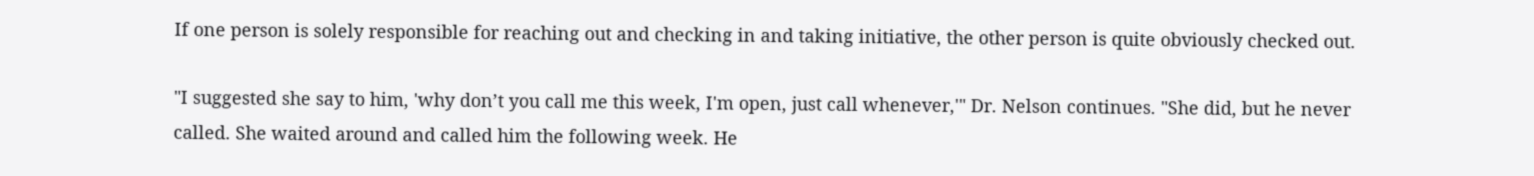If one person is solely responsible for reaching out and checking in and taking initiative, the other person is quite obviously checked out.

"I suggested she say to him, 'why don’t you call me this week, I'm open, just call whenever,'" Dr. Nelson continues. "She did, but he never called. She waited around and called him the following week. He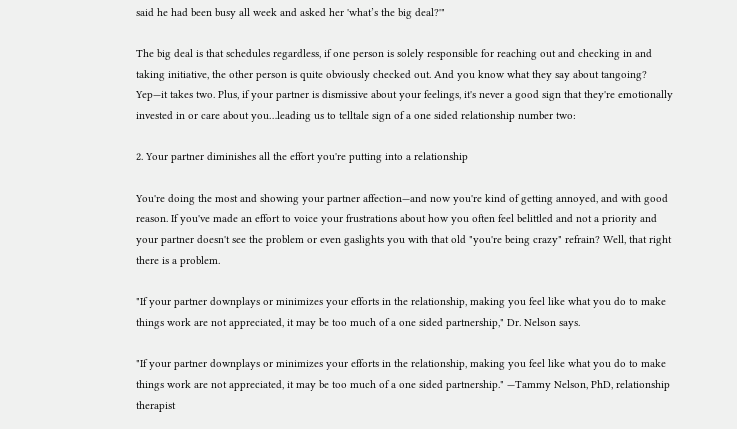said he had been busy all week and asked her 'what’s the big deal?'"

The big deal is that schedules regardless, if one person is solely responsible for reaching out and checking in and taking initiative, the other person is quite obviously checked out. And you know what they say about tangoing? Yep—it takes two. Plus, if your partner is dismissive about your feelings, it's never a good sign that they're emotionally invested in or care about you…leading us to telltale sign of a one sided relationship number two:

2. Your partner diminishes all the effort you're putting into a relationship

You're doing the most and showing your partner affection—and now you're kind of getting annoyed, and with good reason. If you've made an effort to voice your frustrations about how you often feel belittled and not a priority and your partner doesn't see the problem or even gaslights you with that old "you're being crazy" refrain? Well, that right there is a problem.

"If your partner downplays or minimizes your efforts in the relationship, making you feel like what you do to make things work are not appreciated, it may be too much of a one sided partnership," Dr. Nelson says.

"If your partner downplays or minimizes your efforts in the relationship, making you feel like what you do to make things work are not appreciated, it may be too much of a one sided partnership." —Tammy Nelson, PhD, relationship therapist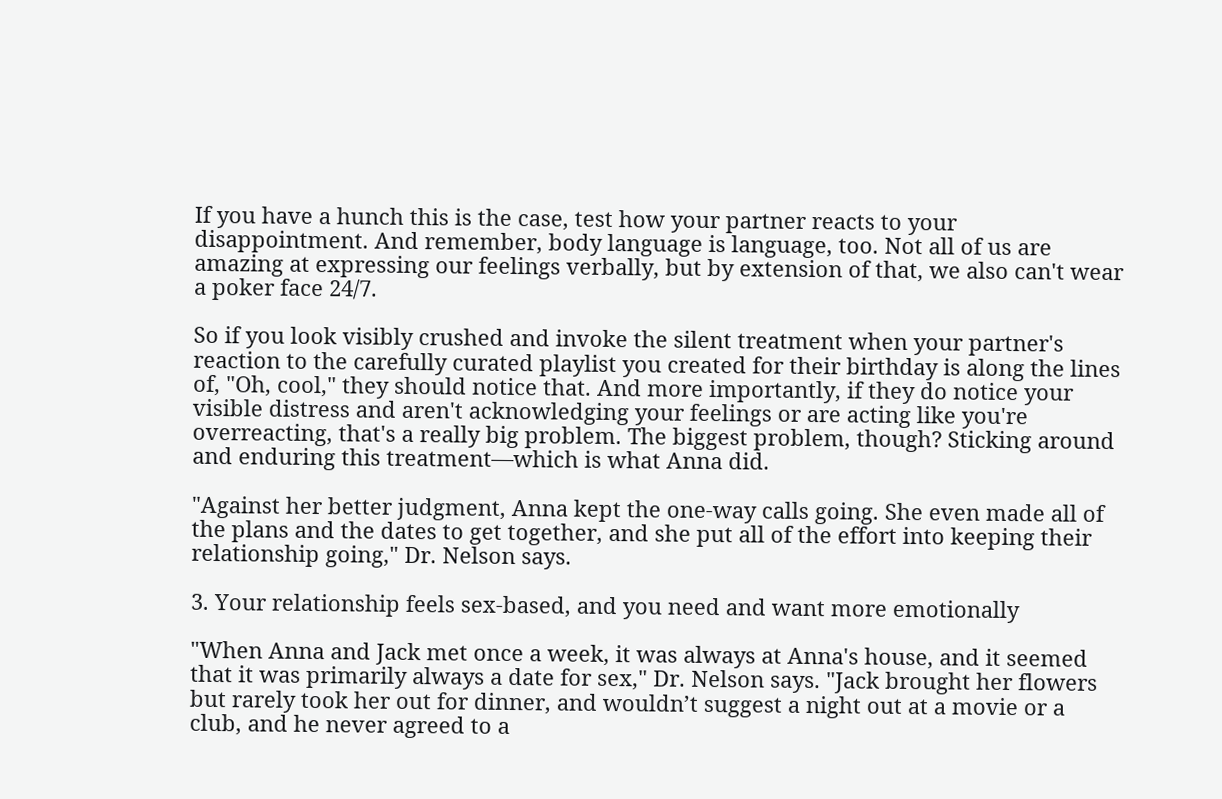If you have a hunch this is the case, test how your partner reacts to your disappointment. And remember, body language is language, too. Not all of us are amazing at expressing our feelings verbally, but by extension of that, we also can't wear a poker face 24/7.

So if you look visibly crushed and invoke the silent treatment when your partner's reaction to the carefully curated playlist you created for their birthday is along the lines of, "Oh, cool," they should notice that. And more importantly, if they do notice your visible distress and aren't acknowledging your feelings or are acting like you're overreacting, that's a really big problem. The biggest problem, though? Sticking around and enduring this treatment—which is what Anna did.

"Against her better judgment, Anna kept the one-way calls going. She even made all of the plans and the dates to get together, and she put all of the effort into keeping their relationship going," Dr. Nelson says.

3. Your relationship feels sex-based, and you need and want more emotionally

"When Anna and Jack met once a week, it was always at Anna's house, and it seemed that it was primarily always a date for sex," Dr. Nelson says. "Jack brought her flowers but rarely took her out for dinner, and wouldn’t suggest a night out at a movie or a club, and he never agreed to a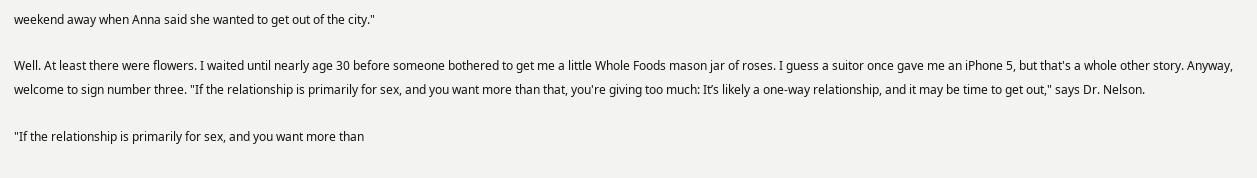weekend away when Anna said she wanted to get out of the city."

Well. At least there were flowers. I waited until nearly age 30 before someone bothered to get me a little Whole Foods mason jar of roses. I guess a suitor once gave me an iPhone 5, but that's a whole other story. Anyway, welcome to sign number three. "If the relationship is primarily for sex, and you want more than that, you're giving too much: It’s likely a one-way relationship, and it may be time to get out," says Dr. Nelson.

"If the relationship is primarily for sex, and you want more than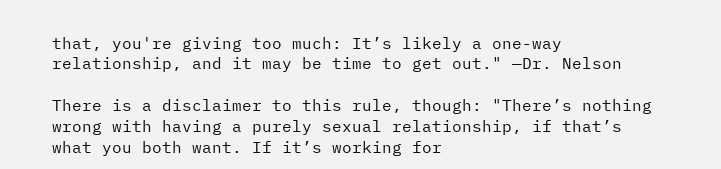that, you're giving too much: It’s likely a one-way relationship, and it may be time to get out." —Dr. Nelson

There is a disclaimer to this rule, though: "There’s nothing wrong with having a purely sexual relationship, if that’s what you both want. If it’s working for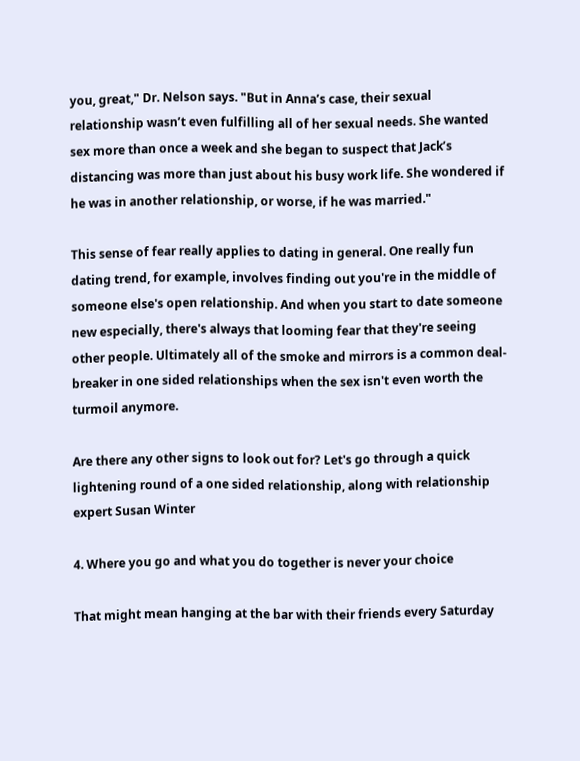you, great," Dr. Nelson says. "But in Anna’s case, their sexual relationship wasn’t even fulfilling all of her sexual needs. She wanted sex more than once a week and she began to suspect that Jack’s distancing was more than just about his busy work life. She wondered if he was in another relationship, or worse, if he was married."

This sense of fear really applies to dating in general. One really fun dating trend, for example, involves finding out you're in the middle of someone else's open relationship. And when you start to date someone new especially, there's always that looming fear that they're seeing other people. Ultimately all of the smoke and mirrors is a common deal-breaker in one sided relationships when the sex isn't even worth the turmoil anymore.

Are there any other signs to look out for? Let's go through a quick lightening round of a one sided relationship, along with relationship expert Susan Winter

4. Where you go and what you do together is never your choice

That might mean hanging at the bar with their friends every Saturday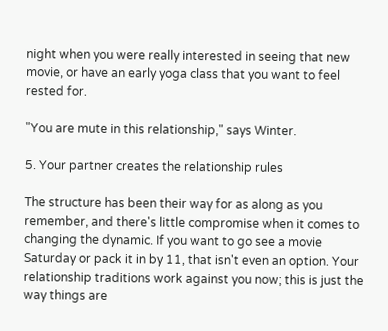night when you were really interested in seeing that new movie, or have an early yoga class that you want to feel rested for.

"You are mute in this relationship," says Winter.

5. Your partner creates the relationship rules

The structure has been their way for as along as you remember, and there's little compromise when it comes to changing the dynamic. If you want to go see a movie Saturday or pack it in by 11, that isn't even an option. Your relationship traditions work against you now; this is just the way things are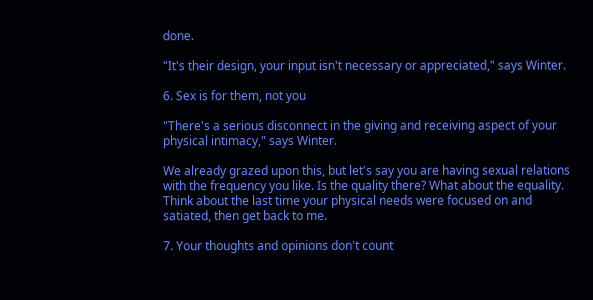done.

"It's their design, your input isn't necessary or appreciated," says Winter.

6. Sex is for them, not you

"There's a serious disconnect in the giving and receiving aspect of your physical intimacy," says Winter.

We already grazed upon this, but let's say you are having sexual relations with the frequency you like. Is the quality there? What about the equality. Think about the last time your physical needs were focused on and satiated, then get back to me.

7. Your thoughts and opinions don't count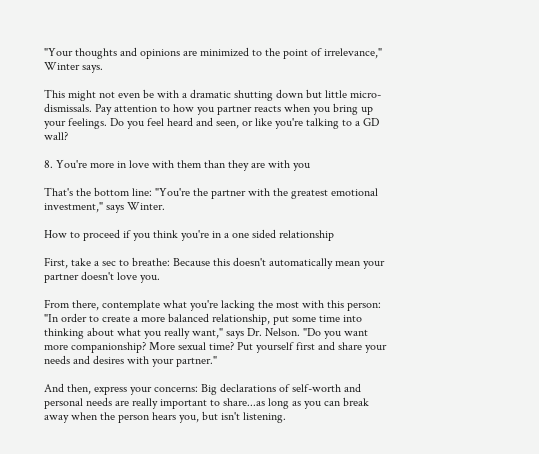"Your thoughts and opinions are minimized to the point of irrelevance," Winter says.

This might not even be with a dramatic shutting down but little micro-dismissals. Pay attention to how you partner reacts when you bring up your feelings. Do you feel heard and seen, or like you're talking to a GD wall?

8. You're more in love with them than they are with you

That's the bottom line: "You're the partner with the greatest emotional investment," says Winter.

How to proceed if you think you're in a one sided relationship

First, take a sec to breathe: Because this doesn't automatically mean your partner doesn't love you.

From there, contemplate what you're lacking the most with this person: "In order to create a more balanced relationship, put some time into thinking about what you really want," says Dr. Nelson. "Do you want more companionship? More sexual time? Put yourself first and share your needs and desires with your partner."

And then, express your concerns: Big declarations of self-worth and personal needs are really important to share...as long as you can break away when the person hears you, but isn't listening.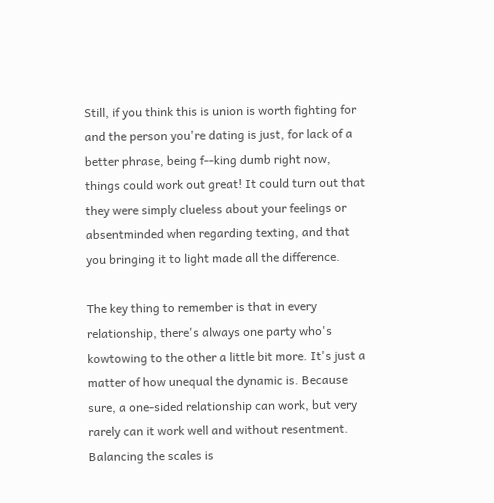Still, if you think this is union is worth fighting for and the person you're dating is just, for lack of a better phrase, being f--king dumb right now, things could work out great! It could turn out that they were simply clueless about your feelings or absentminded when regarding texting, and that you bringing it to light made all the difference.

The key thing to remember is that in every relationship, there's always one party who's kowtowing to the other a little bit more. It's just a matter of how unequal the dynamic is. Because sure, a one-sided relationship can work, but very rarely can it work well and without resentment. Balancing the scales is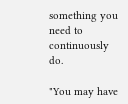something you need to continuously do.

"You may have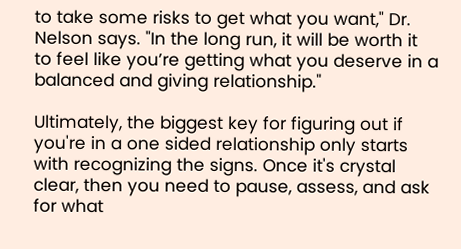to take some risks to get what you want," Dr. Nelson says. "In the long run, it will be worth it to feel like you’re getting what you deserve in a balanced and giving relationship."

Ultimately, the biggest key for figuring out if you're in a one sided relationship only starts with recognizing the signs. Once it's crystal clear, then you need to pause, assess, and ask for what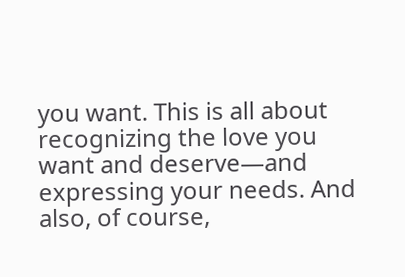you want. This is all about recognizing the love you want and deserve—and expressing your needs. And also, of course,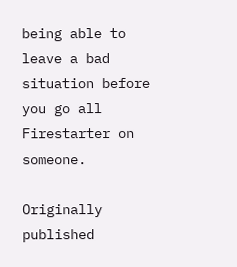being able to leave a bad situation before you go all Firestarter on someone.

Originally published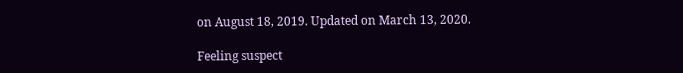on August 18, 2019. Updated on March 13, 2020.

Feeling suspect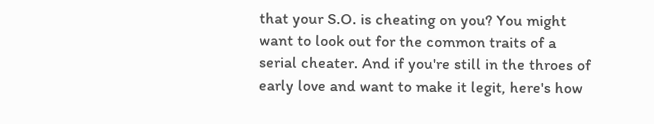that your S.O. is cheating on you? You might want to look out for the common traits of a serial cheater. And if you're still in the throes of early love and want to make it legit, here's how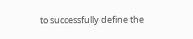to successfully define the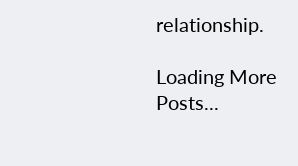relationship.

Loading More Posts...